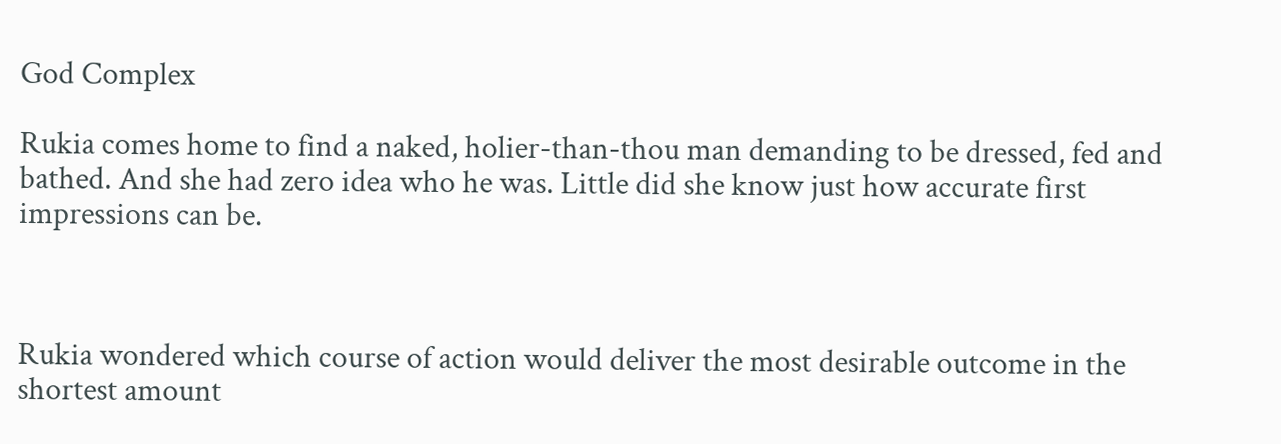God Complex

Rukia comes home to find a naked, holier-than-thou man demanding to be dressed, fed and bathed. And she had zero idea who he was. Little did she know just how accurate first impressions can be.



Rukia wondered which course of action would deliver the most desirable outcome in the shortest amount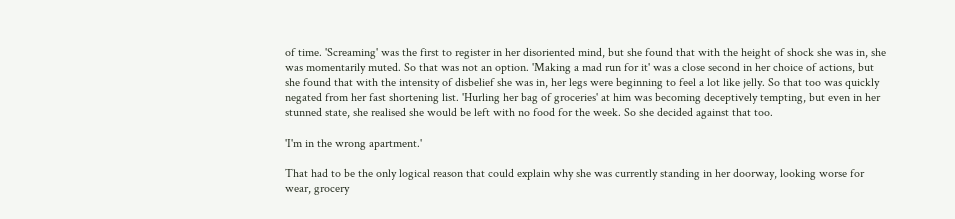of time. 'Screaming' was the first to register in her disoriented mind, but she found that with the height of shock she was in, she was momentarily muted. So that was not an option. 'Making a mad run for it' was a close second in her choice of actions, but she found that with the intensity of disbelief she was in, her legs were beginning to feel a lot like jelly. So that too was quickly negated from her fast shortening list. 'Hurling her bag of groceries' at him was becoming deceptively tempting, but even in her stunned state, she realised she would be left with no food for the week. So she decided against that too.

'I'm in the wrong apartment.'

That had to be the only logical reason that could explain why she was currently standing in her doorway, looking worse for wear, grocery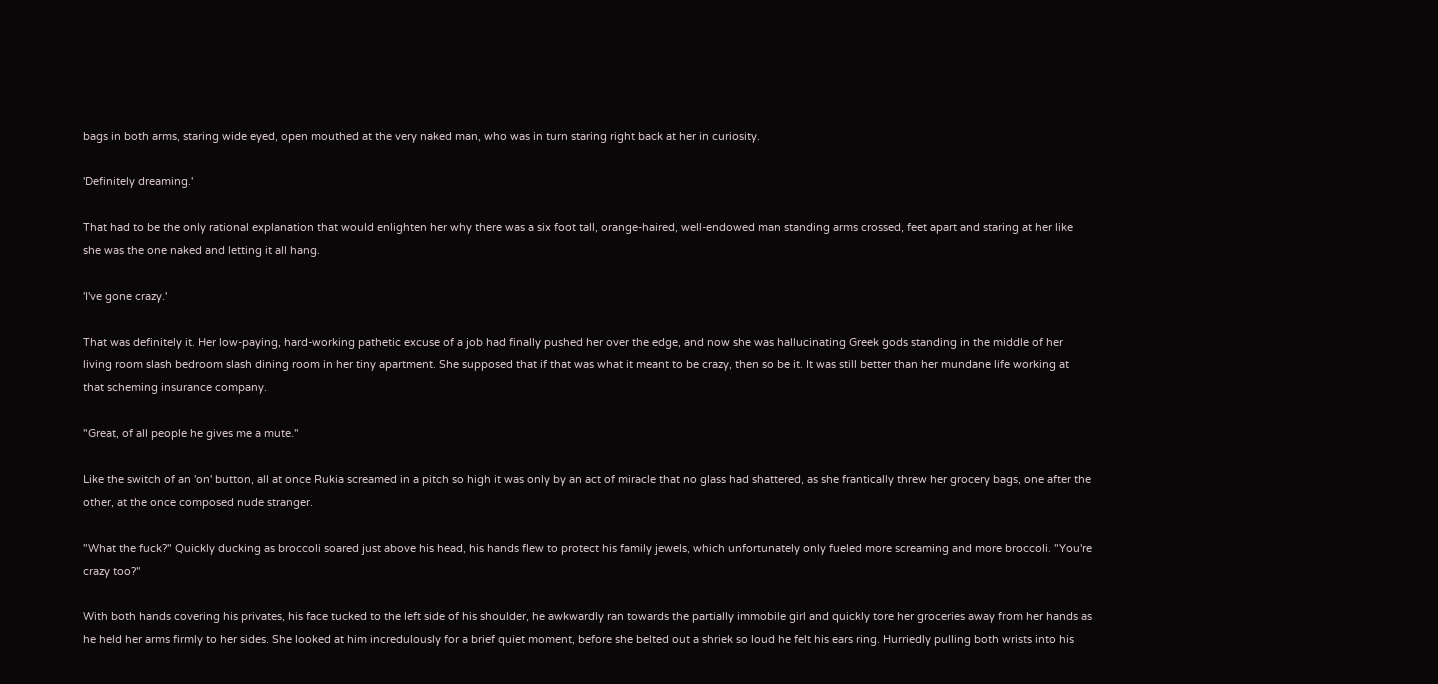bags in both arms, staring wide eyed, open mouthed at the very naked man, who was in turn staring right back at her in curiosity.

'Definitely dreaming.'

That had to be the only rational explanation that would enlighten her why there was a six foot tall, orange-haired, well-endowed man standing arms crossed, feet apart and staring at her like she was the one naked and letting it all hang.

'I've gone crazy.'

That was definitely it. Her low-paying, hard-working pathetic excuse of a job had finally pushed her over the edge, and now she was hallucinating Greek gods standing in the middle of her living room slash bedroom slash dining room in her tiny apartment. She supposed that if that was what it meant to be crazy, then so be it. It was still better than her mundane life working at that scheming insurance company.

"Great, of all people he gives me a mute."

Like the switch of an 'on' button, all at once Rukia screamed in a pitch so high it was only by an act of miracle that no glass had shattered, as she frantically threw her grocery bags, one after the other, at the once composed nude stranger.

"What the fuck?" Quickly ducking as broccoli soared just above his head, his hands flew to protect his family jewels, which unfortunately only fueled more screaming and more broccoli. "You're crazy too?"

With both hands covering his privates, his face tucked to the left side of his shoulder, he awkwardly ran towards the partially immobile girl and quickly tore her groceries away from her hands as he held her arms firmly to her sides. She looked at him incredulously for a brief quiet moment, before she belted out a shriek so loud he felt his ears ring. Hurriedly pulling both wrists into his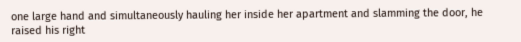one large hand and simultaneously hauling her inside her apartment and slamming the door, he raised his right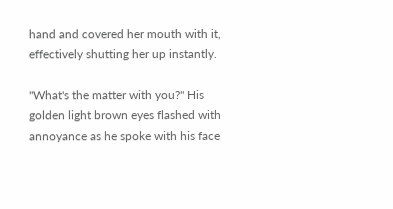hand and covered her mouth with it, effectively shutting her up instantly.

"What's the matter with you?" His golden light brown eyes flashed with annoyance as he spoke with his face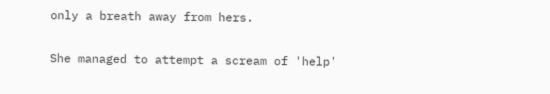only a breath away from hers.

She managed to attempt a scream of 'help'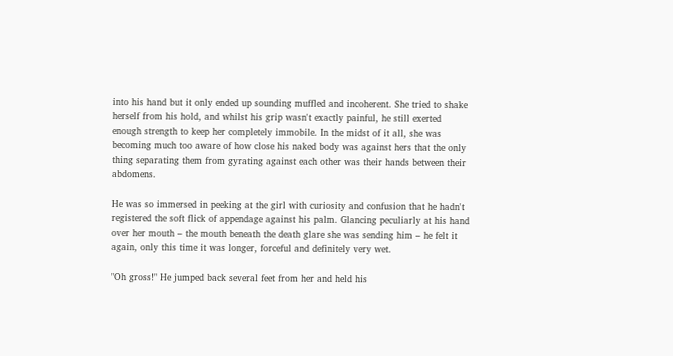into his hand but it only ended up sounding muffled and incoherent. She tried to shake herself from his hold, and whilst his grip wasn't exactly painful, he still exerted enough strength to keep her completely immobile. In the midst of it all, she was becoming much too aware of how close his naked body was against hers that the only thing separating them from gyrating against each other was their hands between their abdomens.

He was so immersed in peeking at the girl with curiosity and confusion that he hadn't registered the soft flick of appendage against his palm. Glancing peculiarly at his hand over her mouth – the mouth beneath the death glare she was sending him – he felt it again, only this time it was longer, forceful and definitely very wet.

"Oh gross!" He jumped back several feet from her and held his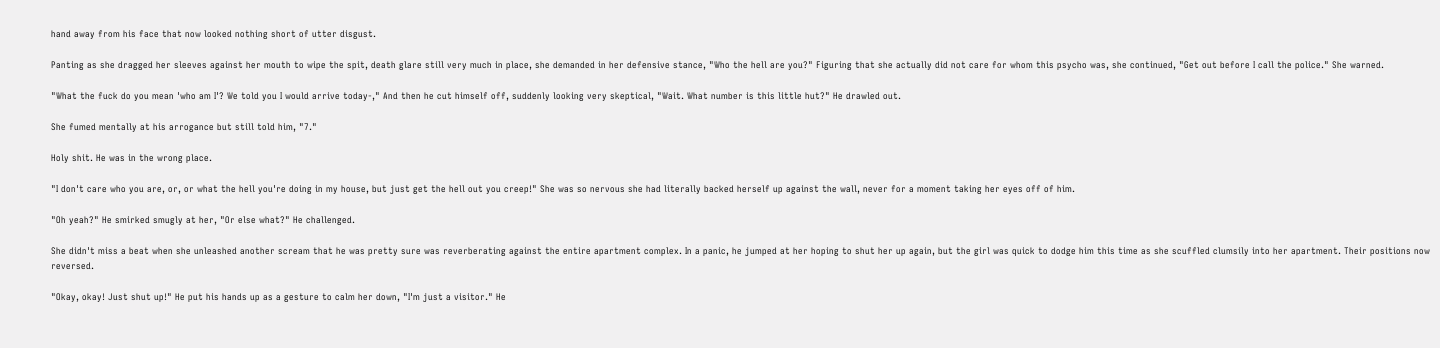hand away from his face that now looked nothing short of utter disgust.

Panting as she dragged her sleeves against her mouth to wipe the spit, death glare still very much in place, she demanded in her defensive stance, "Who the hell are you?" Figuring that she actually did not care for whom this psycho was, she continued, "Get out before I call the police." She warned.

"What the fuck do you mean 'who am I'? We told you I would arrive today-," And then he cut himself off, suddenly looking very skeptical, "Wait. What number is this little hut?" He drawled out.

She fumed mentally at his arrogance but still told him, "7."

Holy shit. He was in the wrong place.

"I don't care who you are, or, or what the hell you're doing in my house, but just get the hell out you creep!" She was so nervous she had literally backed herself up against the wall, never for a moment taking her eyes off of him.

"Oh yeah?" He smirked smugly at her, "Or else what?" He challenged.

She didn't miss a beat when she unleashed another scream that he was pretty sure was reverberating against the entire apartment complex. In a panic, he jumped at her hoping to shut her up again, but the girl was quick to dodge him this time as she scuffled clumsily into her apartment. Their positions now reversed.

"Okay, okay! Just shut up!" He put his hands up as a gesture to calm her down, "I'm just a visitor." He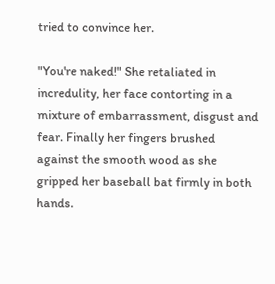tried to convince her.

"You're naked!" She retaliated in incredulity, her face contorting in a mixture of embarrassment, disgust and fear. Finally her fingers brushed against the smooth wood as she gripped her baseball bat firmly in both hands.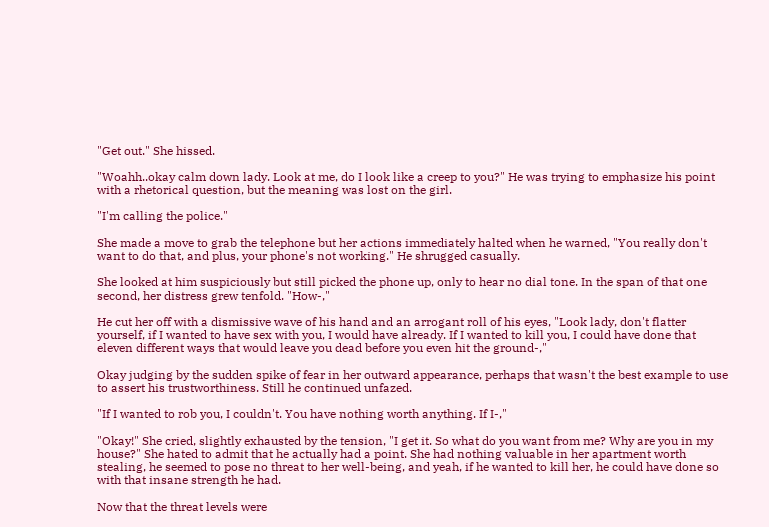"Get out." She hissed.

"Woahh..okay calm down lady. Look at me, do I look like a creep to you?" He was trying to emphasize his point with a rhetorical question, but the meaning was lost on the girl.

"I'm calling the police."

She made a move to grab the telephone but her actions immediately halted when he warned, "You really don't want to do that, and plus, your phone's not working." He shrugged casually.

She looked at him suspiciously but still picked the phone up, only to hear no dial tone. In the span of that one second, her distress grew tenfold. "How-,"

He cut her off with a dismissive wave of his hand and an arrogant roll of his eyes, "Look lady, don't flatter yourself, if I wanted to have sex with you, I would have already. If I wanted to kill you, I could have done that eleven different ways that would leave you dead before you even hit the ground-,"

Okay judging by the sudden spike of fear in her outward appearance, perhaps that wasn't the best example to use to assert his trustworthiness. Still he continued unfazed.

"If I wanted to rob you, I couldn't. You have nothing worth anything. If I-,"

"Okay!" She cried, slightly exhausted by the tension, "I get it. So what do you want from me? Why are you in my house?" She hated to admit that he actually had a point. She had nothing valuable in her apartment worth stealing, he seemed to pose no threat to her well-being, and yeah, if he wanted to kill her, he could have done so with that insane strength he had.

Now that the threat levels were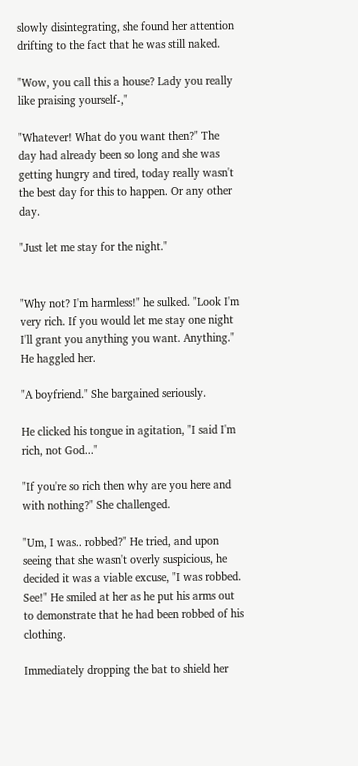slowly disintegrating, she found her attention drifting to the fact that he was still naked.

"Wow, you call this a house? Lady you really like praising yourself-,"

"Whatever! What do you want then?" The day had already been so long and she was getting hungry and tired, today really wasn't the best day for this to happen. Or any other day.

"Just let me stay for the night."


"Why not? I'm harmless!" he sulked. "Look I'm very rich. If you would let me stay one night I'll grant you anything you want. Anything." He haggled her.

"A boyfriend." She bargained seriously.

He clicked his tongue in agitation, "I said I'm rich, not God..."

"If you're so rich then why are you here and with nothing?" She challenged.

"Um, I was.. robbed?" He tried, and upon seeing that she wasn't overly suspicious, he decided it was a viable excuse, "I was robbed. See!" He smiled at her as he put his arms out to demonstrate that he had been robbed of his clothing.

Immediately dropping the bat to shield her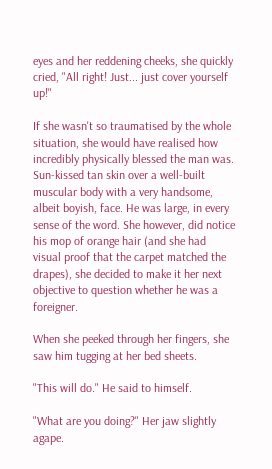eyes and her reddening cheeks, she quickly cried, "All right! Just... just cover yourself up!"

If she wasn't so traumatised by the whole situation, she would have realised how incredibly physically blessed the man was. Sun-kissed tan skin over a well-built muscular body with a very handsome, albeit boyish, face. He was large, in every sense of the word. She however, did notice his mop of orange hair (and she had visual proof that the carpet matched the drapes), she decided to make it her next objective to question whether he was a foreigner.

When she peeked through her fingers, she saw him tugging at her bed sheets.

"This will do." He said to himself.

"What are you doing?" Her jaw slightly agape.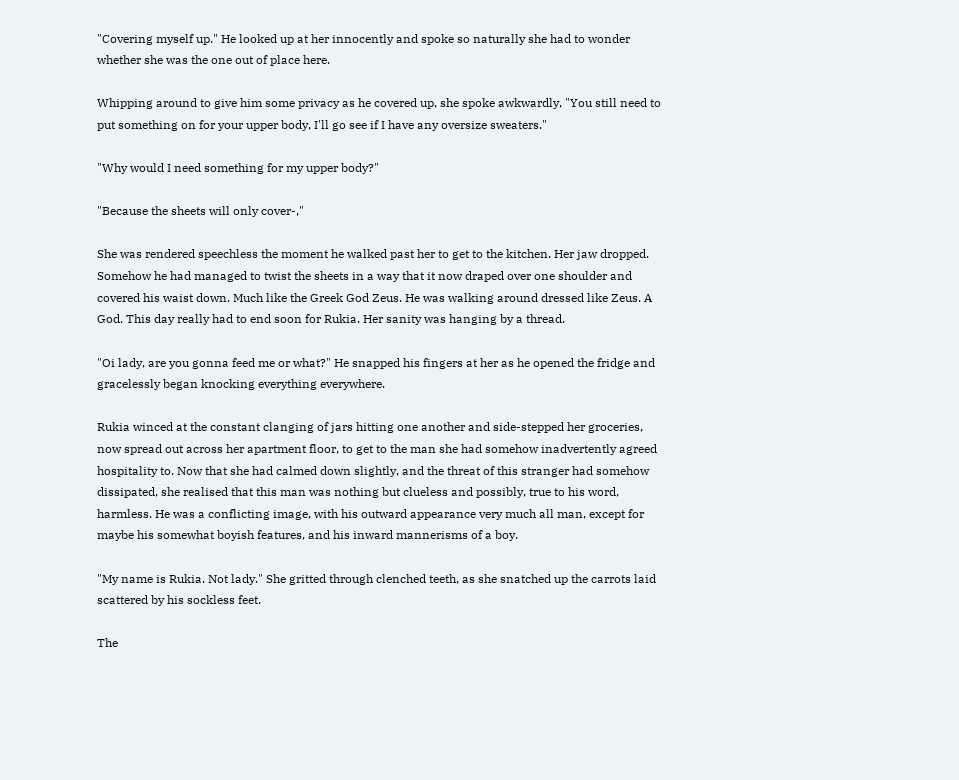"Covering myself up." He looked up at her innocently and spoke so naturally she had to wonder whether she was the one out of place here.

Whipping around to give him some privacy as he covered up, she spoke awkwardly, "You still need to put something on for your upper body, I'll go see if I have any oversize sweaters."

"Why would I need something for my upper body?"

"Because the sheets will only cover-,"

She was rendered speechless the moment he walked past her to get to the kitchen. Her jaw dropped. Somehow he had managed to twist the sheets in a way that it now draped over one shoulder and covered his waist down. Much like the Greek God Zeus. He was walking around dressed like Zeus. A God. This day really had to end soon for Rukia. Her sanity was hanging by a thread.

"Oi lady, are you gonna feed me or what?" He snapped his fingers at her as he opened the fridge and gracelessly began knocking everything everywhere.

Rukia winced at the constant clanging of jars hitting one another and side-stepped her groceries, now spread out across her apartment floor, to get to the man she had somehow inadvertently agreed hospitality to. Now that she had calmed down slightly, and the threat of this stranger had somehow dissipated, she realised that this man was nothing but clueless and possibly, true to his word, harmless. He was a conflicting image, with his outward appearance very much all man, except for maybe his somewhat boyish features, and his inward mannerisms of a boy.

"My name is Rukia. Not lady." She gritted through clenched teeth, as she snatched up the carrots laid scattered by his sockless feet.

The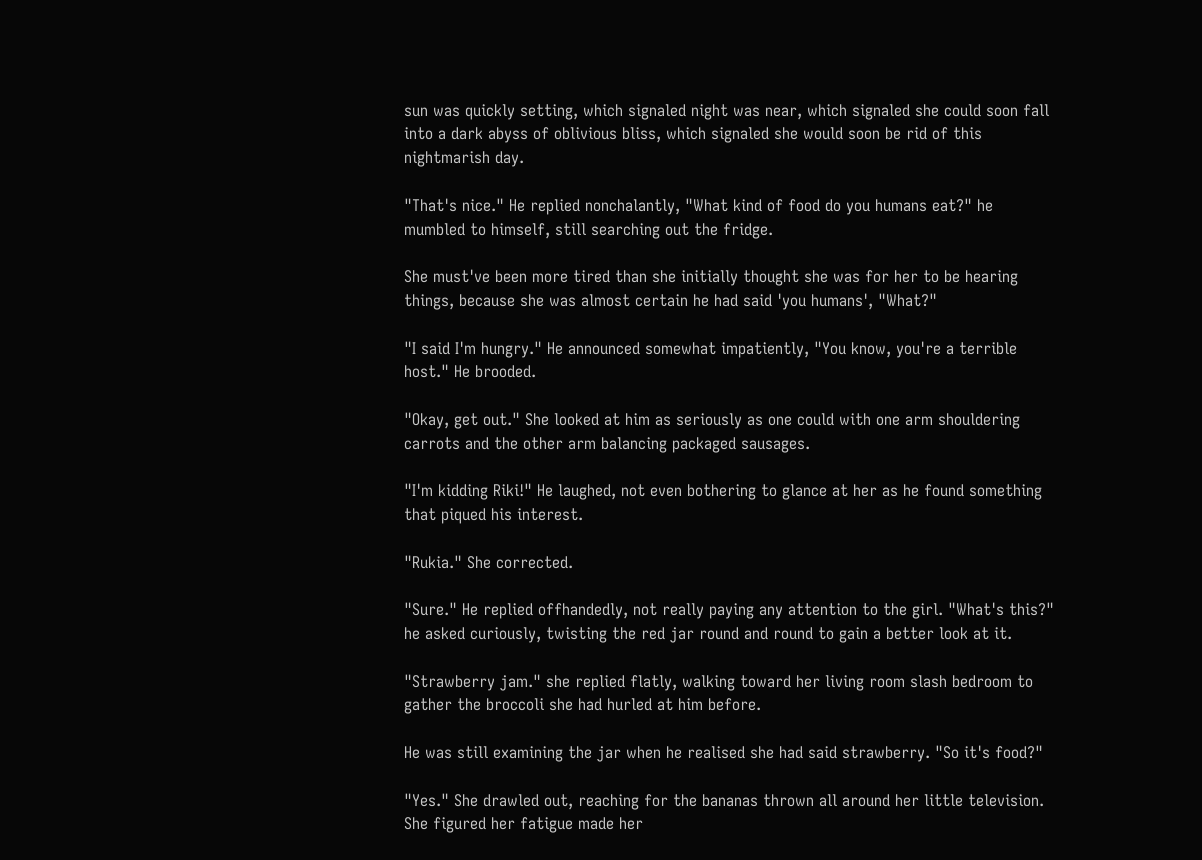sun was quickly setting, which signaled night was near, which signaled she could soon fall into a dark abyss of oblivious bliss, which signaled she would soon be rid of this nightmarish day.

"That's nice." He replied nonchalantly, "What kind of food do you humans eat?" he mumbled to himself, still searching out the fridge.

She must've been more tired than she initially thought she was for her to be hearing things, because she was almost certain he had said 'you humans', "What?"

"I said I'm hungry." He announced somewhat impatiently, "You know, you're a terrible host." He brooded.

"Okay, get out." She looked at him as seriously as one could with one arm shouldering carrots and the other arm balancing packaged sausages.

"I'm kidding Riki!" He laughed, not even bothering to glance at her as he found something that piqued his interest.

"Rukia." She corrected.

"Sure." He replied offhandedly, not really paying any attention to the girl. "What's this?" he asked curiously, twisting the red jar round and round to gain a better look at it.

"Strawberry jam." she replied flatly, walking toward her living room slash bedroom to gather the broccoli she had hurled at him before.

He was still examining the jar when he realised she had said strawberry. "So it's food?"

"Yes." She drawled out, reaching for the bananas thrown all around her little television. She figured her fatigue made her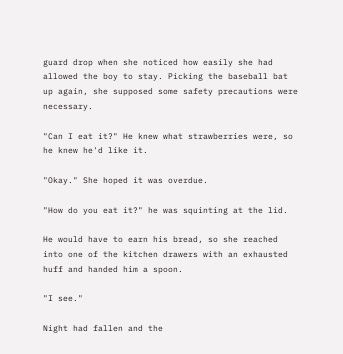guard drop when she noticed how easily she had allowed the boy to stay. Picking the baseball bat up again, she supposed some safety precautions were necessary.

"Can I eat it?" He knew what strawberries were, so he knew he'd like it.

"Okay." She hoped it was overdue.

"How do you eat it?" he was squinting at the lid.

He would have to earn his bread, so she reached into one of the kitchen drawers with an exhausted huff and handed him a spoon.

"I see."

Night had fallen and the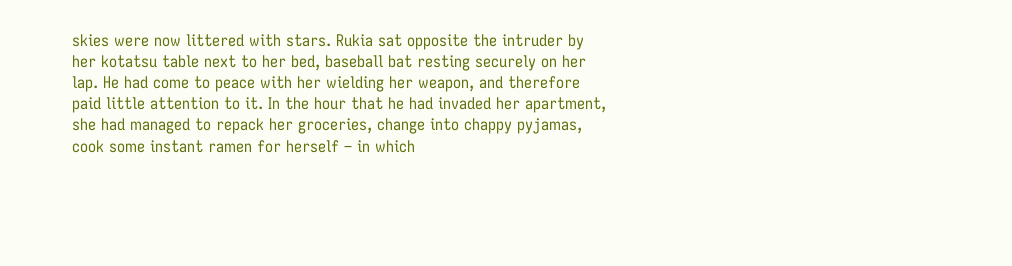skies were now littered with stars. Rukia sat opposite the intruder by her kotatsu table next to her bed, baseball bat resting securely on her lap. He had come to peace with her wielding her weapon, and therefore paid little attention to it. In the hour that he had invaded her apartment, she had managed to repack her groceries, change into chappy pyjamas, cook some instant ramen for herself – in which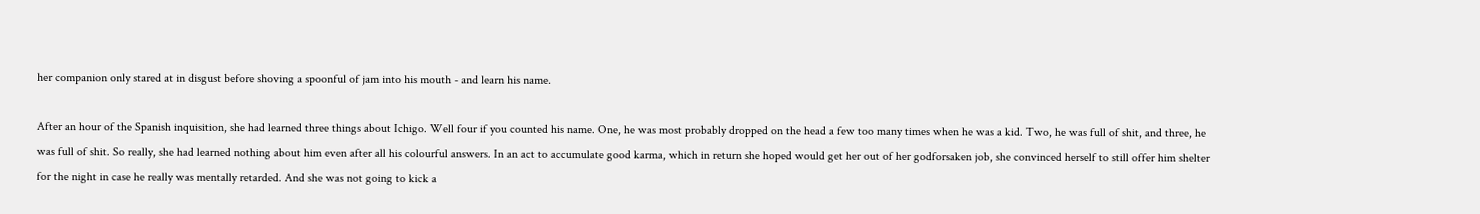her companion only stared at in disgust before shoving a spoonful of jam into his mouth - and learn his name.

After an hour of the Spanish inquisition, she had learned three things about Ichigo. Well four if you counted his name. One, he was most probably dropped on the head a few too many times when he was a kid. Two, he was full of shit, and three, he was full of shit. So really, she had learned nothing about him even after all his colourful answers. In an act to accumulate good karma, which in return she hoped would get her out of her godforsaken job, she convinced herself to still offer him shelter for the night in case he really was mentally retarded. And she was not going to kick a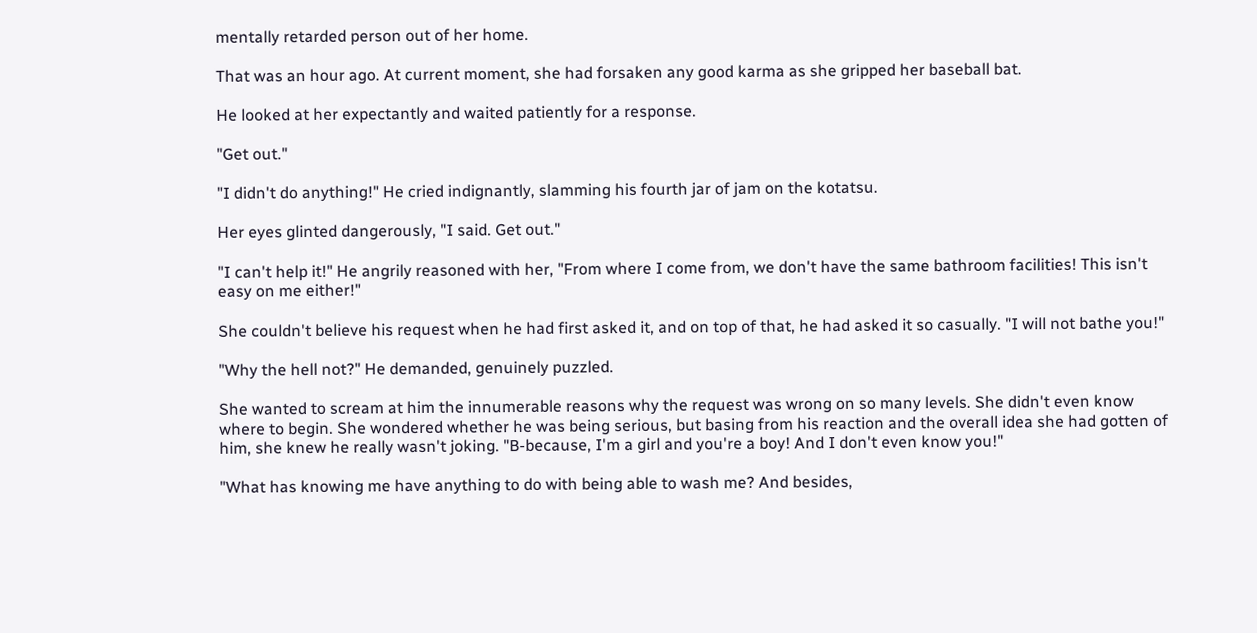mentally retarded person out of her home.

That was an hour ago. At current moment, she had forsaken any good karma as she gripped her baseball bat.

He looked at her expectantly and waited patiently for a response.

"Get out."

"I didn't do anything!" He cried indignantly, slamming his fourth jar of jam on the kotatsu.

Her eyes glinted dangerously, "I said. Get out."

"I can't help it!" He angrily reasoned with her, "From where I come from, we don't have the same bathroom facilities! This isn't easy on me either!"

She couldn't believe his request when he had first asked it, and on top of that, he had asked it so casually. "I will not bathe you!"

"Why the hell not?" He demanded, genuinely puzzled.

She wanted to scream at him the innumerable reasons why the request was wrong on so many levels. She didn't even know where to begin. She wondered whether he was being serious, but basing from his reaction and the overall idea she had gotten of him, she knew he really wasn't joking. "B-because, I'm a girl and you're a boy! And I don't even know you!"

"What has knowing me have anything to do with being able to wash me? And besides,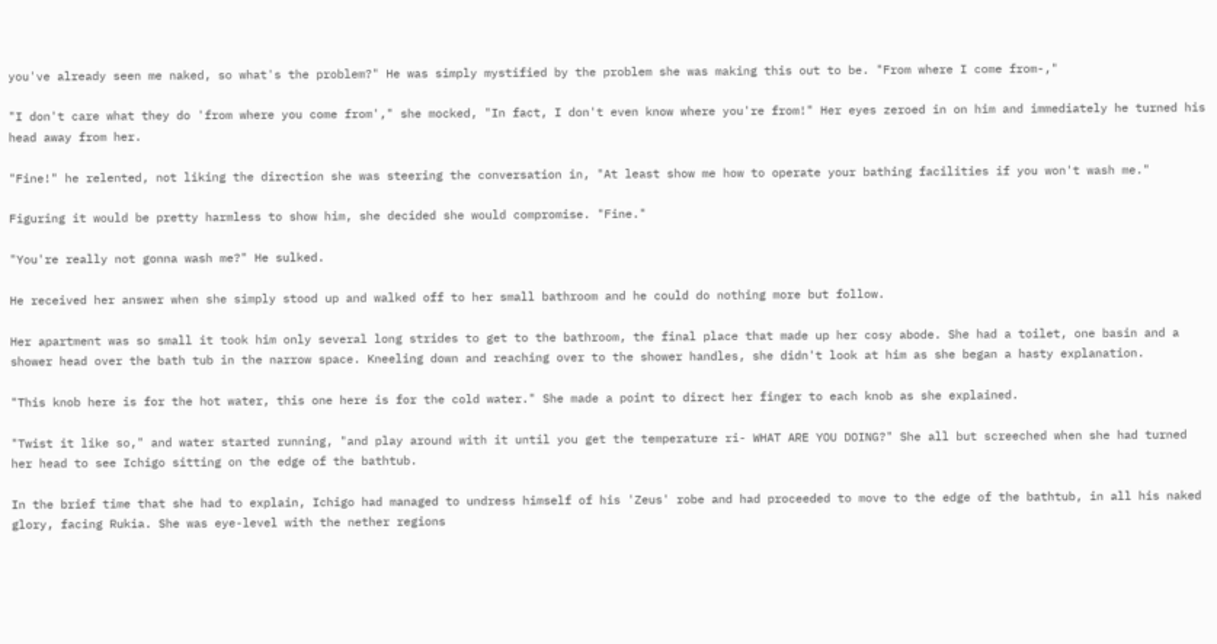you've already seen me naked, so what's the problem?" He was simply mystified by the problem she was making this out to be. "From where I come from-,"

"I don't care what they do 'from where you come from'," she mocked, "In fact, I don't even know where you're from!" Her eyes zeroed in on him and immediately he turned his head away from her.

"Fine!" he relented, not liking the direction she was steering the conversation in, "At least show me how to operate your bathing facilities if you won't wash me."

Figuring it would be pretty harmless to show him, she decided she would compromise. "Fine."

"You're really not gonna wash me?" He sulked.

He received her answer when she simply stood up and walked off to her small bathroom and he could do nothing more but follow.

Her apartment was so small it took him only several long strides to get to the bathroom, the final place that made up her cosy abode. She had a toilet, one basin and a shower head over the bath tub in the narrow space. Kneeling down and reaching over to the shower handles, she didn't look at him as she began a hasty explanation.

"This knob here is for the hot water, this one here is for the cold water." She made a point to direct her finger to each knob as she explained.

"Twist it like so," and water started running, "and play around with it until you get the temperature ri- WHAT ARE YOU DOING?" She all but screeched when she had turned her head to see Ichigo sitting on the edge of the bathtub.

In the brief time that she had to explain, Ichigo had managed to undress himself of his 'Zeus' robe and had proceeded to move to the edge of the bathtub, in all his naked glory, facing Rukia. She was eye-level with the nether regions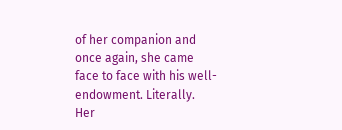of her companion and once again, she came face to face with his well-endowment. Literally. Her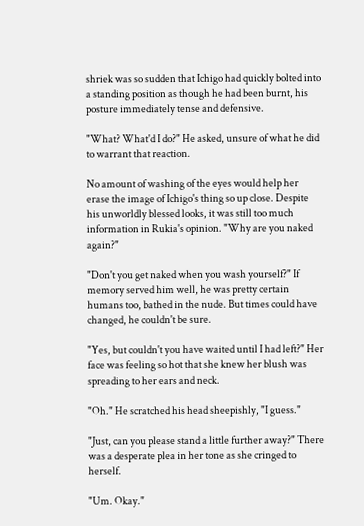shriek was so sudden that Ichigo had quickly bolted into a standing position as though he had been burnt, his posture immediately tense and defensive.

"What? What'd I do?" He asked, unsure of what he did to warrant that reaction.

No amount of washing of the eyes would help her erase the image of Ichigo's thing so up close. Despite his unworldly blessed looks, it was still too much information in Rukia's opinion. "Why are you naked again?"

"Don't you get naked when you wash yourself?" If memory served him well, he was pretty certain humans too, bathed in the nude. But times could have changed, he couldn't be sure.

"Yes, but couldn't you have waited until I had left?" Her face was feeling so hot that she knew her blush was spreading to her ears and neck.

"Oh." He scratched his head sheepishly, "I guess."

"Just, can you please stand a little further away?" There was a desperate plea in her tone as she cringed to herself.

"Um. Okay."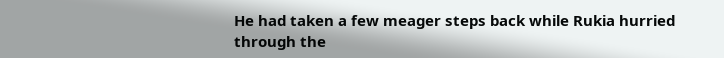He had taken a few meager steps back while Rukia hurried through the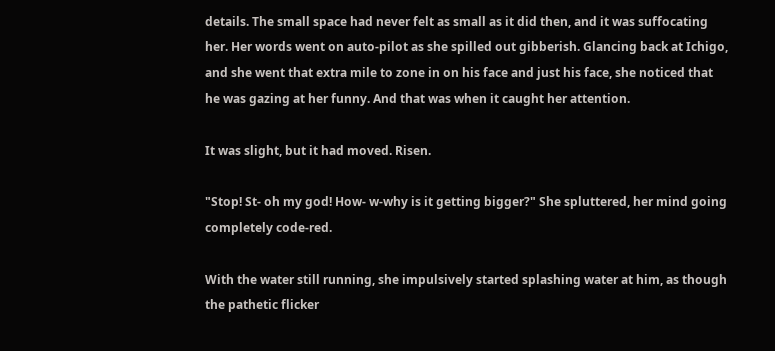details. The small space had never felt as small as it did then, and it was suffocating her. Her words went on auto-pilot as she spilled out gibberish. Glancing back at Ichigo, and she went that extra mile to zone in on his face and just his face, she noticed that he was gazing at her funny. And that was when it caught her attention.

It was slight, but it had moved. Risen.

"Stop! St- oh my god! How- w-why is it getting bigger?" She spluttered, her mind going completely code-red.

With the water still running, she impulsively started splashing water at him, as though the pathetic flicker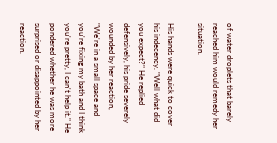of water droplets that barely reached him would remedy her situation.

His hands were quick to cover his indecency. "Well what did you expect?" He replied defensively, his pride severely wounded by her reaction, "We're in a small space and you're fixing my bath and I think you're pretty, I can't help it." He pondered whether he was more surprised or disappointed by her reaction.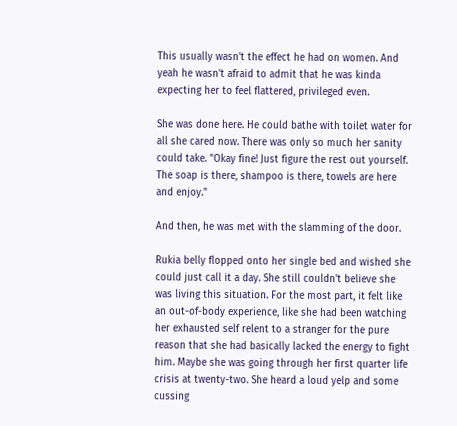This usually wasn't the effect he had on women. And yeah he wasn't afraid to admit that he was kinda expecting her to feel flattered, privileged even.

She was done here. He could bathe with toilet water for all she cared now. There was only so much her sanity could take. "Okay fine! Just figure the rest out yourself. The soap is there, shampoo is there, towels are here and enjoy."

And then, he was met with the slamming of the door.

Rukia belly flopped onto her single bed and wished she could just call it a day. She still couldn't believe she was living this situation. For the most part, it felt like an out-of-body experience, like she had been watching her exhausted self relent to a stranger for the pure reason that she had basically lacked the energy to fight him. Maybe she was going through her first quarter life crisis at twenty-two. She heard a loud yelp and some cussing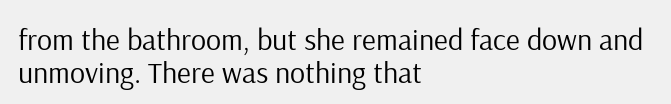from the bathroom, but she remained face down and unmoving. There was nothing that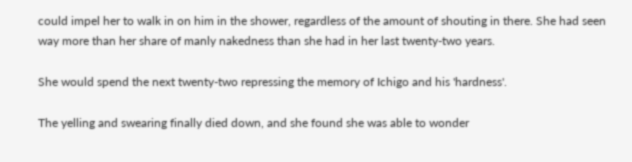could impel her to walk in on him in the shower, regardless of the amount of shouting in there. She had seen way more than her share of manly nakedness than she had in her last twenty-two years.

She would spend the next twenty-two repressing the memory of Ichigo and his 'hardness'.

The yelling and swearing finally died down, and she found she was able to wonder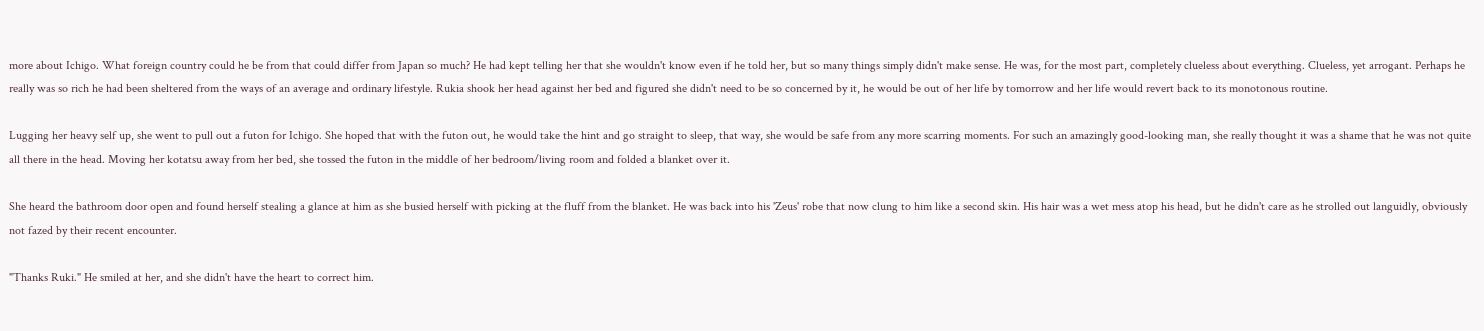more about Ichigo. What foreign country could he be from that could differ from Japan so much? He had kept telling her that she wouldn't know even if he told her, but so many things simply didn't make sense. He was, for the most part, completely clueless about everything. Clueless, yet arrogant. Perhaps he really was so rich he had been sheltered from the ways of an average and ordinary lifestyle. Rukia shook her head against her bed and figured she didn't need to be so concerned by it, he would be out of her life by tomorrow and her life would revert back to its monotonous routine.

Lugging her heavy self up, she went to pull out a futon for Ichigo. She hoped that with the futon out, he would take the hint and go straight to sleep, that way, she would be safe from any more scarring moments. For such an amazingly good-looking man, she really thought it was a shame that he was not quite all there in the head. Moving her kotatsu away from her bed, she tossed the futon in the middle of her bedroom/living room and folded a blanket over it.

She heard the bathroom door open and found herself stealing a glance at him as she busied herself with picking at the fluff from the blanket. He was back into his 'Zeus' robe that now clung to him like a second skin. His hair was a wet mess atop his head, but he didn't care as he strolled out languidly, obviously not fazed by their recent encounter.

"Thanks Ruki." He smiled at her, and she didn't have the heart to correct him.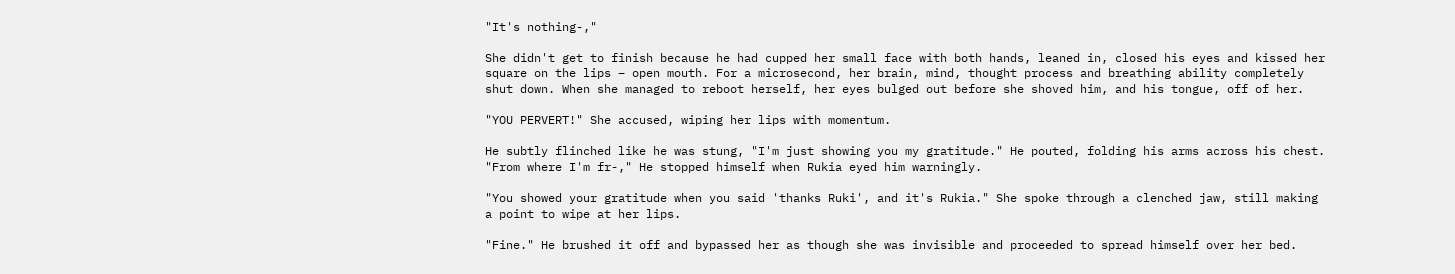"It's nothing-,"

She didn't get to finish because he had cupped her small face with both hands, leaned in, closed his eyes and kissed her square on the lips – open mouth. For a microsecond, her brain, mind, thought process and breathing ability completely shut down. When she managed to reboot herself, her eyes bulged out before she shoved him, and his tongue, off of her.

"YOU PERVERT!" She accused, wiping her lips with momentum.

He subtly flinched like he was stung, "I'm just showing you my gratitude." He pouted, folding his arms across his chest. "From where I'm fr-," He stopped himself when Rukia eyed him warningly.

"You showed your gratitude when you said 'thanks Ruki', and it's Rukia." She spoke through a clenched jaw, still making a point to wipe at her lips.

"Fine." He brushed it off and bypassed her as though she was invisible and proceeded to spread himself over her bed.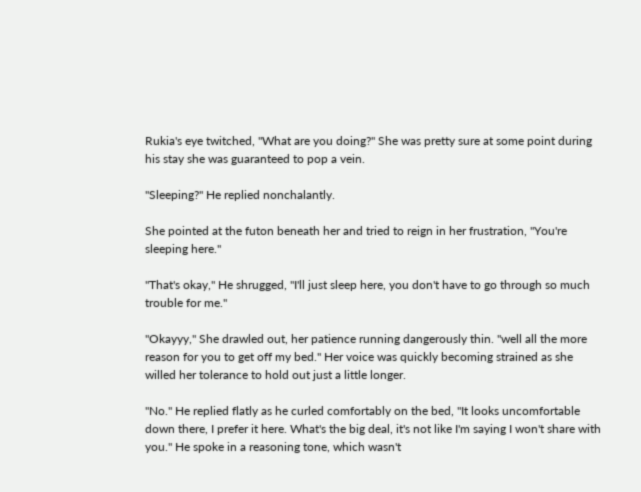Rukia's eye twitched, "What are you doing?" She was pretty sure at some point during his stay she was guaranteed to pop a vein.

"Sleeping?" He replied nonchalantly.

She pointed at the futon beneath her and tried to reign in her frustration, "You're sleeping here."

"That's okay," He shrugged, "I'll just sleep here, you don't have to go through so much trouble for me."

"Okayyy," She drawled out, her patience running dangerously thin. "well all the more reason for you to get off my bed." Her voice was quickly becoming strained as she willed her tolerance to hold out just a little longer.

"No." He replied flatly as he curled comfortably on the bed, "It looks uncomfortable down there, I prefer it here. What's the big deal, it's not like I'm saying I won't share with you." He spoke in a reasoning tone, which wasn't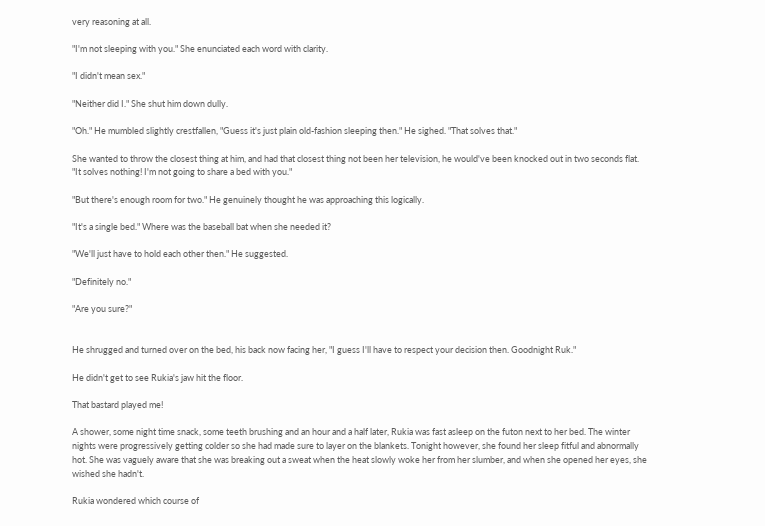very reasoning at all.

"I'm not sleeping with you." She enunciated each word with clarity.

"I didn't mean sex."

"Neither did I." She shut him down dully.

"Oh." He mumbled slightly crestfallen, "Guess it's just plain old-fashion sleeping then." He sighed. "That solves that."

She wanted to throw the closest thing at him, and had that closest thing not been her television, he would've been knocked out in two seconds flat. "It solves nothing! I'm not going to share a bed with you."

"But there's enough room for two." He genuinely thought he was approaching this logically.

"It's a single bed." Where was the baseball bat when she needed it?

"We'll just have to hold each other then." He suggested.

"Definitely no."

"Are you sure?"


He shrugged and turned over on the bed, his back now facing her, "I guess I'll have to respect your decision then. Goodnight Ruk."

He didn't get to see Rukia's jaw hit the floor.

That bastard played me!

A shower, some night time snack, some teeth brushing and an hour and a half later, Rukia was fast asleep on the futon next to her bed. The winter nights were progressively getting colder so she had made sure to layer on the blankets. Tonight however, she found her sleep fitful and abnormally hot. She was vaguely aware that she was breaking out a sweat when the heat slowly woke her from her slumber, and when she opened her eyes, she wished she hadn't.

Rukia wondered which course of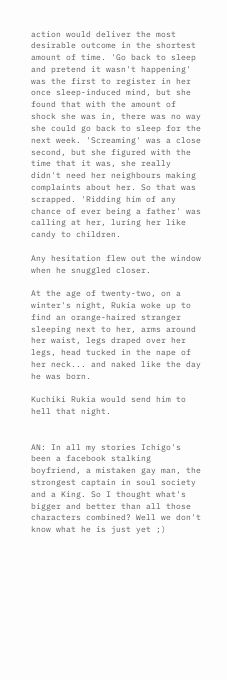action would deliver the most desirable outcome in the shortest amount of time. 'Go back to sleep and pretend it wasn't happening' was the first to register in her once sleep-induced mind, but she found that with the amount of shock she was in, there was no way she could go back to sleep for the next week. 'Screaming' was a close second, but she figured with the time that it was, she really didn't need her neighbours making complaints about her. So that was scrapped. 'Ridding him of any chance of ever being a father' was calling at her, luring her like candy to children.

Any hesitation flew out the window when he snuggled closer.

At the age of twenty-two, on a winter's night, Rukia woke up to find an orange-haired stranger sleeping next to her, arms around her waist, legs draped over her legs, head tucked in the nape of her neck... and naked like the day he was born.

Kuchiki Rukia would send him to hell that night.


AN: In all my stories Ichigo's been a facebook stalking boyfriend, a mistaken gay man, the strongest captain in soul society and a King. So I thought what's bigger and better than all those characters combined? Well we don't know what he is just yet ;)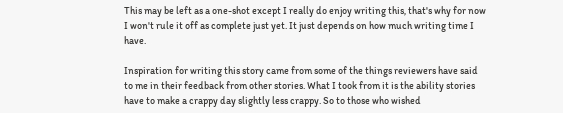This may be left as a one-shot except I really do enjoy writing this, that's why for now I won't rule it off as complete just yet. It just depends on how much writing time I have.

Inspiration for writing this story came from some of the things reviewers have said to me in their feedback from other stories. What I took from it is the ability stories have to make a crappy day slightly less crappy. So to those who wished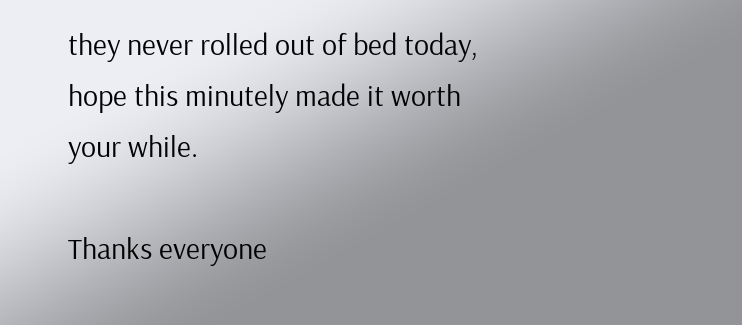they never rolled out of bed today, hope this minutely made it worth your while.

Thanks everyone